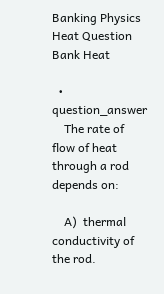Banking Physics Heat Question Bank Heat

  • question_answer
    The rate of flow of heat through a rod depends on:

    A)  thermal conductivity of the rod.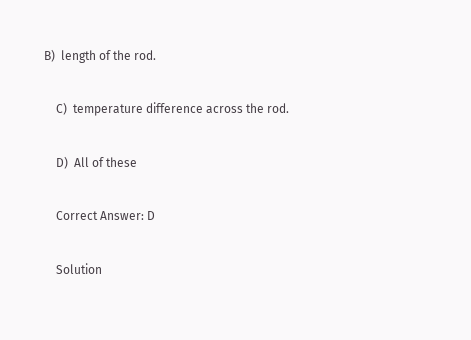B)  length of the rod.

    C)  temperature difference across the rod.

    D)  All of these

    Correct Answer: D

    Solution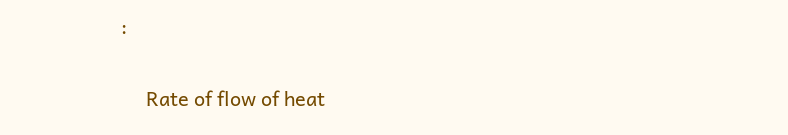:

     Rate of flow of heat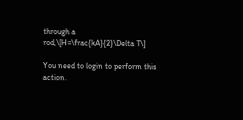through a rod,\[H=\frac{kA}{2}\Delta T\]

You need to login to perform this action.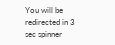You will be redirected in 3 sec spinner